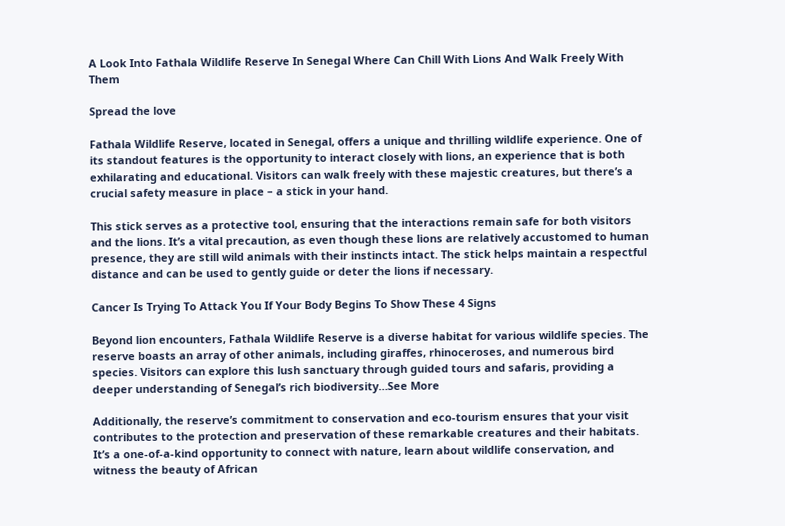A Look Into Fathala Wildlife Reserve In Senegal Where Can Chill With Lions And Walk Freely With Them

Spread the love

Fathala Wildlife Reserve, located in Senegal, offers a unique and thrilling wildlife experience. One of its standout features is the opportunity to interact closely with lions, an experience that is both exhilarating and educational. Visitors can walk freely with these majestic creatures, but there’s a crucial safety measure in place – a stick in your hand.

This stick serves as a protective tool, ensuring that the interactions remain safe for both visitors and the lions. It’s a vital precaution, as even though these lions are relatively accustomed to human presence, they are still wild animals with their instincts intact. The stick helps maintain a respectful distance and can be used to gently guide or deter the lions if necessary.

Cancer Is Trying To Attack You If Your Body Begins To Show These 4 Signs

Beyond lion encounters, Fathala Wildlife Reserve is a diverse habitat for various wildlife species. The reserve boasts an array of other animals, including giraffes, rhinoceroses, and numerous bird species. Visitors can explore this lush sanctuary through guided tours and safaris, providing a deeper understanding of Senegal’s rich biodiversity…See More

Additionally, the reserve’s commitment to conservation and eco-tourism ensures that your visit contributes to the protection and preservation of these remarkable creatures and their habitats. It’s a one-of-a-kind opportunity to connect with nature, learn about wildlife conservation, and witness the beauty of African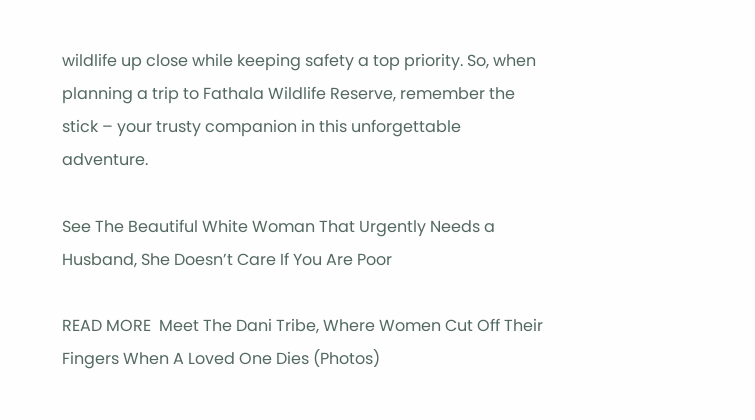wildlife up close while keeping safety a top priority. So, when planning a trip to Fathala Wildlife Reserve, remember the stick – your trusty companion in this unforgettable adventure.

See The Beautiful White Woman That Urgently Needs a Husband, She Doesn’t Care If You Are Poor

READ MORE  Meet The Dani Tribe, Where Women Cut Off Their Fingers When A Loved One Dies (Photos)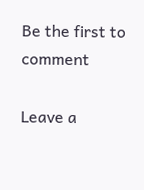Be the first to comment

Leave a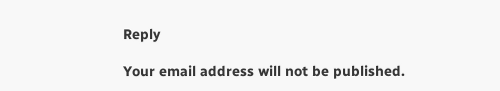Reply

Your email address will not be published.